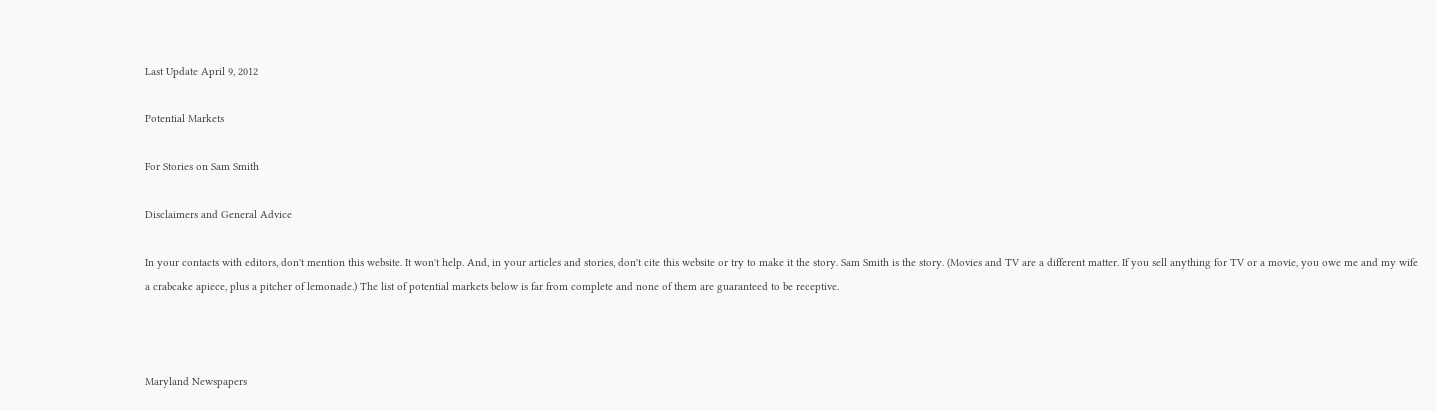Last Update April 9, 2012

Potential Markets

For Stories on Sam Smith

Disclaimers and General Advice

In your contacts with editors, don't mention this website. It won't help. And, in your articles and stories, don't cite this website or try to make it the story. Sam Smith is the story. (Movies and TV are a different matter. If you sell anything for TV or a movie, you owe me and my wife a crabcake apiece, plus a pitcher of lemonade.) The list of potential markets below is far from complete and none of them are guaranteed to be receptive.



Maryland Newspapers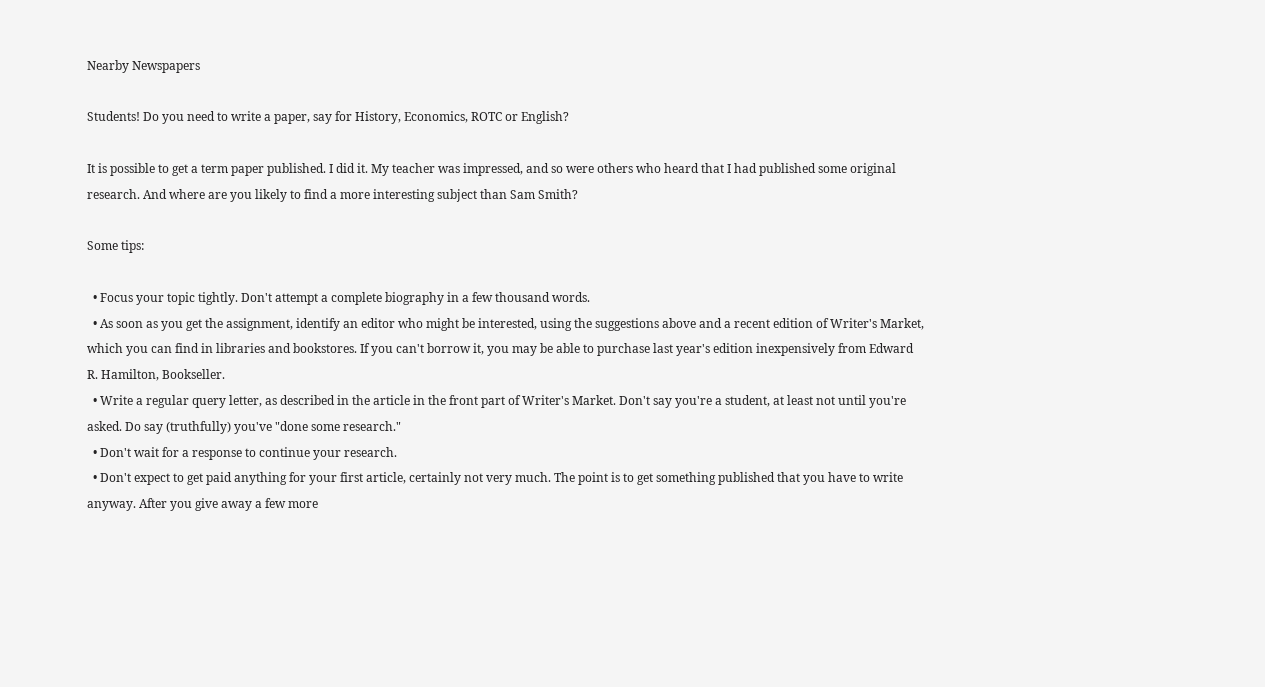Nearby Newspapers

Students! Do you need to write a paper, say for History, Economics, ROTC or English?

It is possible to get a term paper published. I did it. My teacher was impressed, and so were others who heard that I had published some original research. And where are you likely to find a more interesting subject than Sam Smith?

Some tips:

  • Focus your topic tightly. Don't attempt a complete biography in a few thousand words.
  • As soon as you get the assignment, identify an editor who might be interested, using the suggestions above and a recent edition of Writer's Market, which you can find in libraries and bookstores. If you can't borrow it, you may be able to purchase last year's edition inexpensively from Edward R. Hamilton, Bookseller.
  • Write a regular query letter, as described in the article in the front part of Writer's Market. Don't say you're a student, at least not until you're asked. Do say (truthfully) you've "done some research."
  • Don't wait for a response to continue your research.
  • Don't expect to get paid anything for your first article, certainly not very much. The point is to get something published that you have to write anyway. After you give away a few more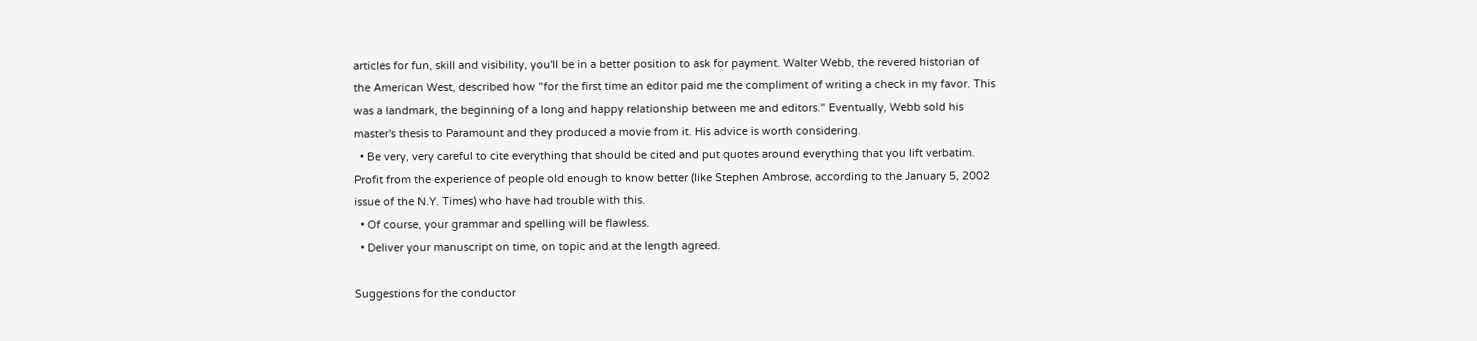articles for fun, skill and visibility, you'll be in a better position to ask for payment. Walter Webb, the revered historian of the American West, described how "for the first time an editor paid me the compliment of writing a check in my favor. This was a landmark, the beginning of a long and happy relationship between me and editors." Eventually, Webb sold his master's thesis to Paramount and they produced a movie from it. His advice is worth considering.
  • Be very, very careful to cite everything that should be cited and put quotes around everything that you lift verbatim. Profit from the experience of people old enough to know better (like Stephen Ambrose, according to the January 5, 2002 issue of the N.Y. Times) who have had trouble with this.
  • Of course, your grammar and spelling will be flawless.
  • Deliver your manuscript on time, on topic and at the length agreed.

Suggestions for the conductor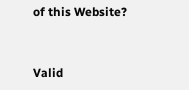of this Website?


Valid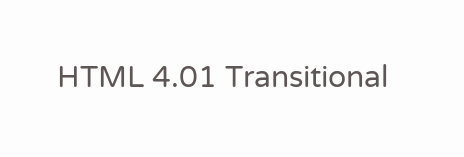HTML 4.01 Transitional